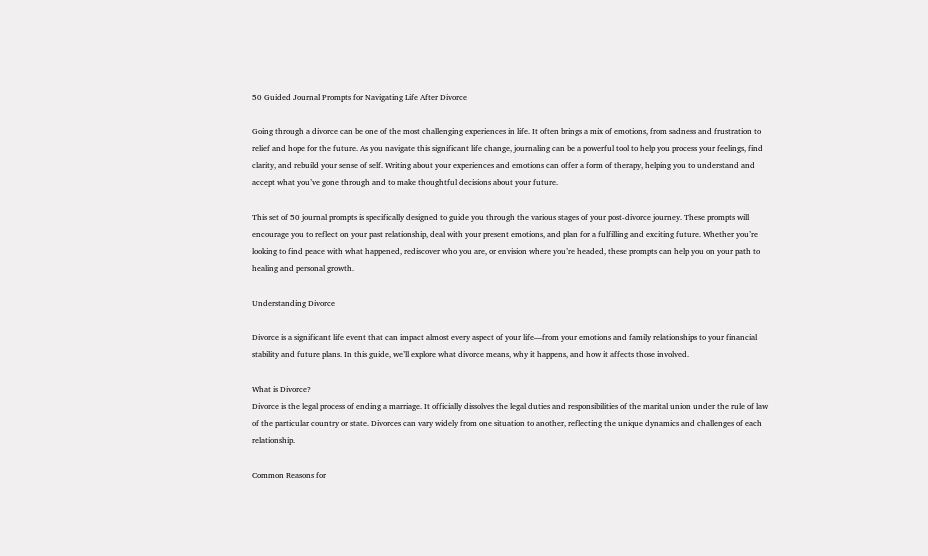50 Guided Journal Prompts for Navigating Life After Divorce

Going through a divorce can be one of the most challenging experiences in life. It often brings a mix of emotions, from sadness and frustration to relief and hope for the future. As you navigate this significant life change, journaling can be a powerful tool to help you process your feelings, find clarity, and rebuild your sense of self. Writing about your experiences and emotions can offer a form of therapy, helping you to understand and accept what you’ve gone through and to make thoughtful decisions about your future.

This set of 50 journal prompts is specifically designed to guide you through the various stages of your post-divorce journey. These prompts will encourage you to reflect on your past relationship, deal with your present emotions, and plan for a fulfilling and exciting future. Whether you’re looking to find peace with what happened, rediscover who you are, or envision where you’re headed, these prompts can help you on your path to healing and personal growth.

Understanding Divorce

Divorce is a significant life event that can impact almost every aspect of your life—from your emotions and family relationships to your financial stability and future plans. In this guide, we’ll explore what divorce means, why it happens, and how it affects those involved.

What is Divorce?
Divorce is the legal process of ending a marriage. It officially dissolves the legal duties and responsibilities of the marital union under the rule of law of the particular country or state. Divorces can vary widely from one situation to another, reflecting the unique dynamics and challenges of each relationship.

Common Reasons for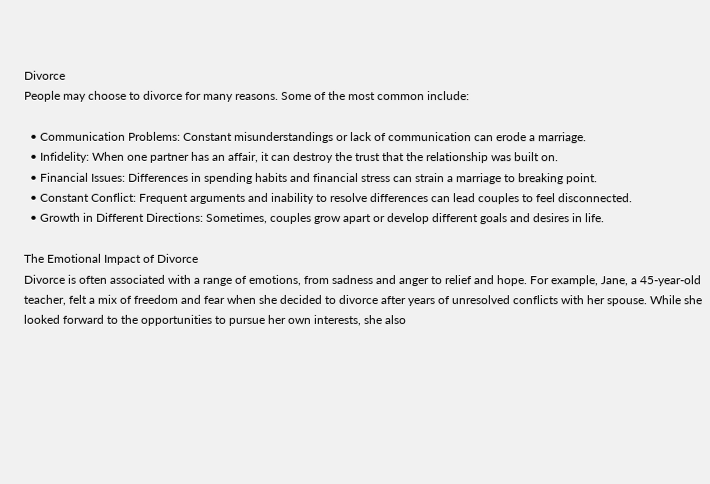Divorce
People may choose to divorce for many reasons. Some of the most common include:

  • Communication Problems: Constant misunderstandings or lack of communication can erode a marriage.
  • Infidelity: When one partner has an affair, it can destroy the trust that the relationship was built on.
  • Financial Issues: Differences in spending habits and financial stress can strain a marriage to breaking point.
  • Constant Conflict: Frequent arguments and inability to resolve differences can lead couples to feel disconnected.
  • Growth in Different Directions: Sometimes, couples grow apart or develop different goals and desires in life.

The Emotional Impact of Divorce
Divorce is often associated with a range of emotions, from sadness and anger to relief and hope. For example, Jane, a 45-year-old teacher, felt a mix of freedom and fear when she decided to divorce after years of unresolved conflicts with her spouse. While she looked forward to the opportunities to pursue her own interests, she also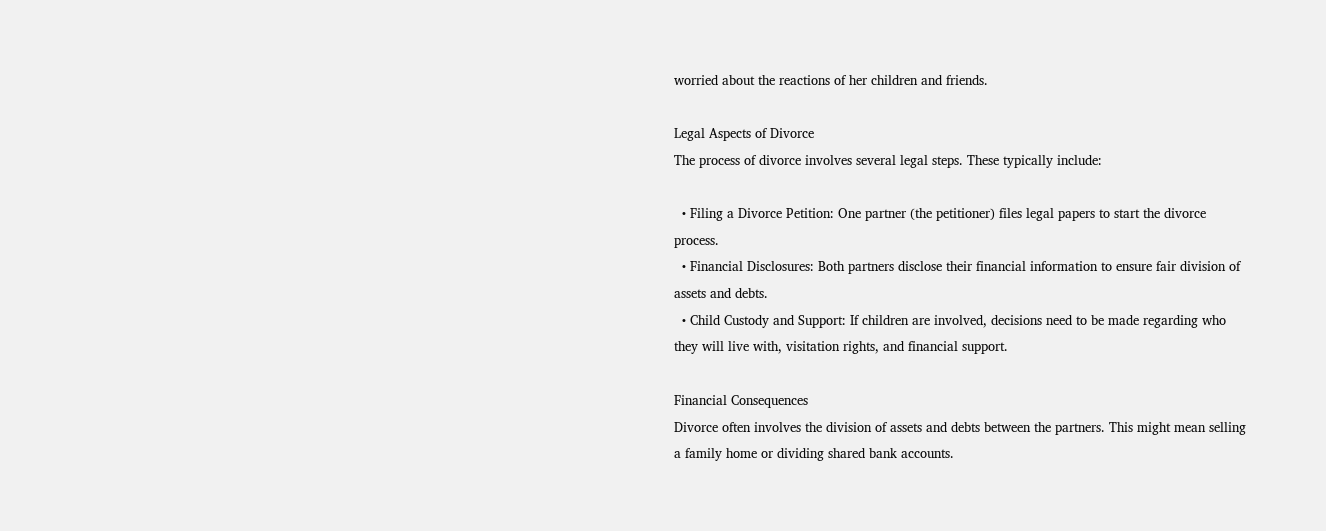worried about the reactions of her children and friends.

Legal Aspects of Divorce
The process of divorce involves several legal steps. These typically include:

  • Filing a Divorce Petition: One partner (the petitioner) files legal papers to start the divorce process.
  • Financial Disclosures: Both partners disclose their financial information to ensure fair division of assets and debts.
  • Child Custody and Support: If children are involved, decisions need to be made regarding who they will live with, visitation rights, and financial support.

Financial Consequences
Divorce often involves the division of assets and debts between the partners. This might mean selling a family home or dividing shared bank accounts.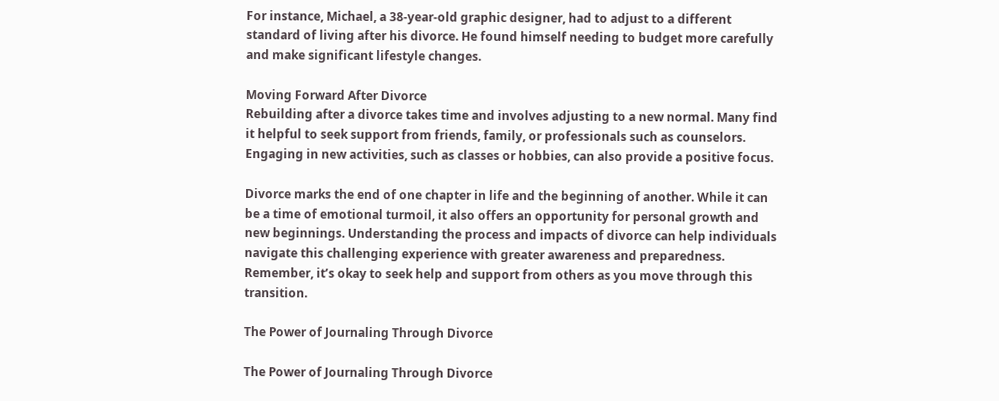For instance, Michael, a 38-year-old graphic designer, had to adjust to a different standard of living after his divorce. He found himself needing to budget more carefully and make significant lifestyle changes.

Moving Forward After Divorce
Rebuilding after a divorce takes time and involves adjusting to a new normal. Many find it helpful to seek support from friends, family, or professionals such as counselors. Engaging in new activities, such as classes or hobbies, can also provide a positive focus.

Divorce marks the end of one chapter in life and the beginning of another. While it can be a time of emotional turmoil, it also offers an opportunity for personal growth and new beginnings. Understanding the process and impacts of divorce can help individuals navigate this challenging experience with greater awareness and preparedness. Remember, it’s okay to seek help and support from others as you move through this transition.

The Power of Journaling Through Divorce

The Power of Journaling Through Divorce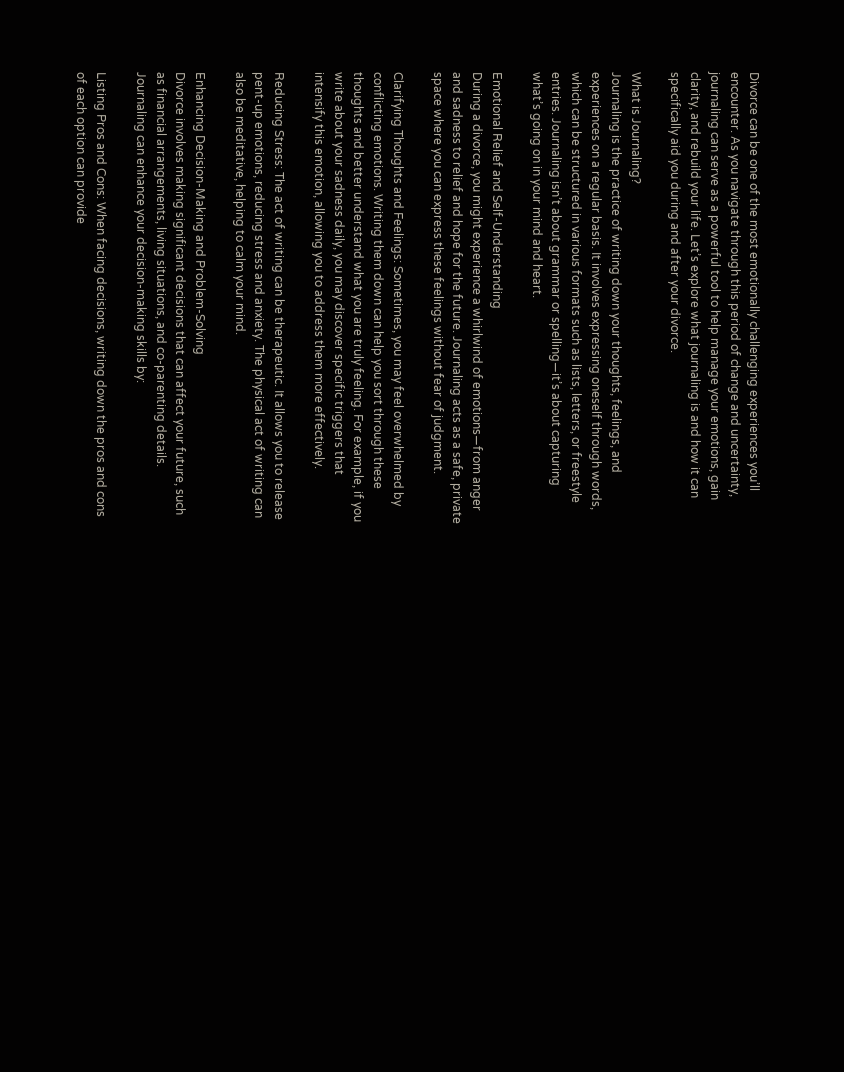Divorce can be one of the most emotionally challenging experiences you’ll encounter. As you navigate through this period of change and uncertainty, journaling can serve as a powerful tool to help manage your emotions, gain clarity, and rebuild your life. Let’s explore what journaling is and how it can specifically aid you during and after your divorce.

What is Journaling?
Journaling is the practice of writing down your thoughts, feelings, and experiences on a regular basis. It involves expressing oneself through words, which can be structured in various formats such as lists, letters, or freestyle entries. Journaling isn’t about grammar or spelling—it’s about capturing what’s going on in your mind and heart.

Emotional Relief and Self-Understanding
During a divorce, you might experience a whirlwind of emotions—from anger and sadness to relief and hope for the future. Journaling acts as a safe, private space where you can express these feelings without fear of judgment.

Clarifying Thoughts and Feelings: Sometimes, you may feel overwhelmed by conflicting emotions. Writing them down can help you sort through these thoughts and better understand what you are truly feeling. For example, if you write about your sadness daily, you may discover specific triggers that intensify this emotion, allowing you to address them more effectively.

Reducing Stress: The act of writing can be therapeutic. It allows you to release pent-up emotions, reducing stress and anxiety. The physical act of writing can also be meditative, helping to calm your mind.

Enhancing Decision-Making and Problem-Solving
Divorce involves making significant decisions that can affect your future, such as financial arrangements, living situations, and co-parenting details. Journaling can enhance your decision-making skills by:

Listing Pros and Cons: When facing decisions, writing down the pros and cons of each option can provide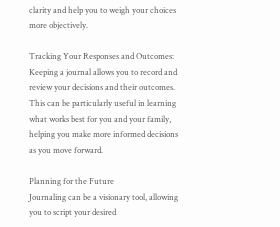clarity and help you to weigh your choices more objectively.

Tracking Your Responses and Outcomes: Keeping a journal allows you to record and review your decisions and their outcomes. This can be particularly useful in learning what works best for you and your family, helping you make more informed decisions as you move forward.

Planning for the Future
Journaling can be a visionary tool, allowing you to script your desired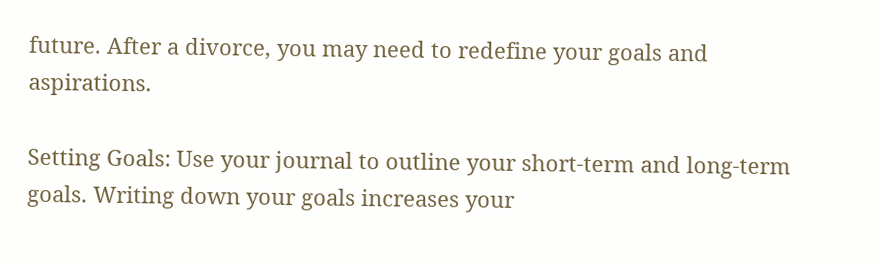future. After a divorce, you may need to redefine your goals and aspirations.

Setting Goals: Use your journal to outline your short-term and long-term goals. Writing down your goals increases your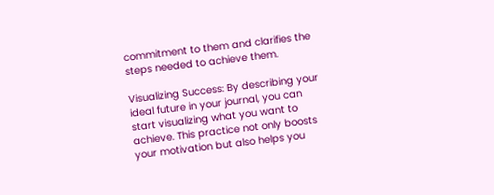commitment to them and clarifies the steps needed to achieve them.

Visualizing Success: By describing your ideal future in your journal, you can start visualizing what you want to achieve. This practice not only boosts your motivation but also helps you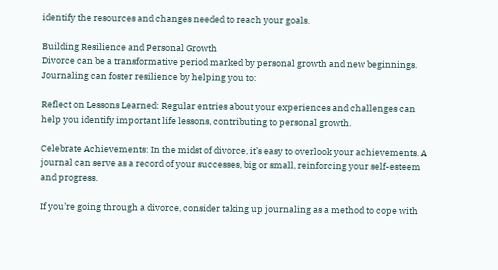identify the resources and changes needed to reach your goals.

Building Resilience and Personal Growth
Divorce can be a transformative period marked by personal growth and new beginnings. Journaling can foster resilience by helping you to:

Reflect on Lessons Learned: Regular entries about your experiences and challenges can help you identify important life lessons, contributing to personal growth.

Celebrate Achievements: In the midst of divorce, it’s easy to overlook your achievements. A journal can serve as a record of your successes, big or small, reinforcing your self-esteem and progress.

If you’re going through a divorce, consider taking up journaling as a method to cope with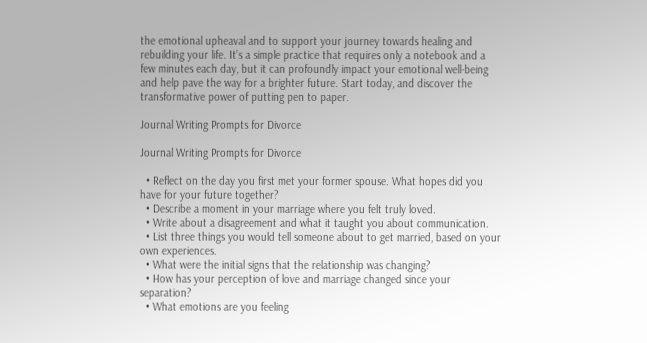the emotional upheaval and to support your journey towards healing and rebuilding your life. It’s a simple practice that requires only a notebook and a few minutes each day, but it can profoundly impact your emotional well-being and help pave the way for a brighter future. Start today, and discover the transformative power of putting pen to paper.

Journal Writing Prompts for Divorce

Journal Writing Prompts for Divorce

  • Reflect on the day you first met your former spouse. What hopes did you have for your future together?
  • Describe a moment in your marriage where you felt truly loved.
  • Write about a disagreement and what it taught you about communication.
  • List three things you would tell someone about to get married, based on your own experiences.
  • What were the initial signs that the relationship was changing?
  • How has your perception of love and marriage changed since your separation?
  • What emotions are you feeling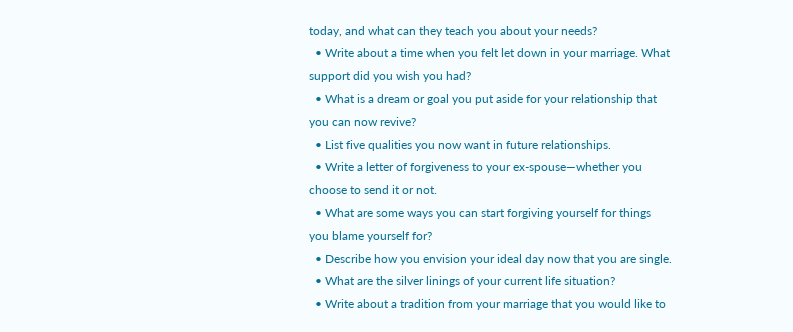today, and what can they teach you about your needs?
  • Write about a time when you felt let down in your marriage. What support did you wish you had?
  • What is a dream or goal you put aside for your relationship that you can now revive?
  • List five qualities you now want in future relationships.
  • Write a letter of forgiveness to your ex-spouse—whether you choose to send it or not.
  • What are some ways you can start forgiving yourself for things you blame yourself for?
  • Describe how you envision your ideal day now that you are single.
  • What are the silver linings of your current life situation?
  • Write about a tradition from your marriage that you would like to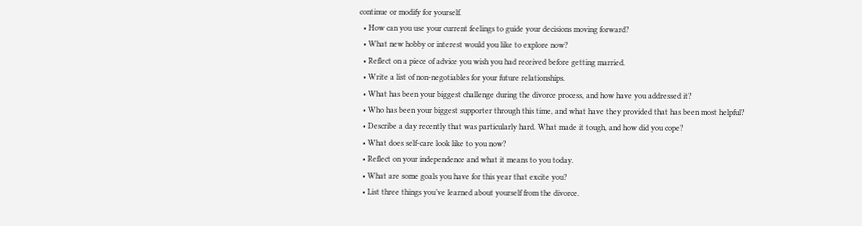continue or modify for yourself.
  • How can you use your current feelings to guide your decisions moving forward?
  • What new hobby or interest would you like to explore now?
  • Reflect on a piece of advice you wish you had received before getting married.
  • Write a list of non-negotiables for your future relationships.
  • What has been your biggest challenge during the divorce process, and how have you addressed it?
  • Who has been your biggest supporter through this time, and what have they provided that has been most helpful?
  • Describe a day recently that was particularly hard. What made it tough, and how did you cope?
  • What does self-care look like to you now?
  • Reflect on your independence and what it means to you today.
  • What are some goals you have for this year that excite you?
  • List three things you’ve learned about yourself from the divorce.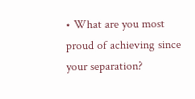• What are you most proud of achieving since your separation?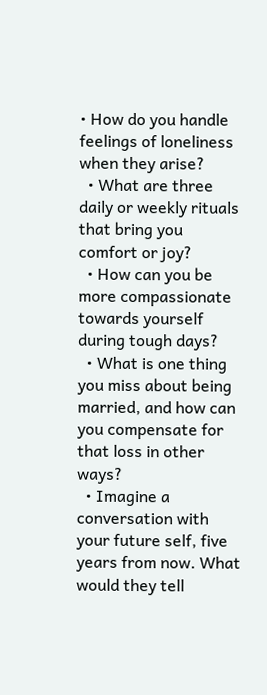• How do you handle feelings of loneliness when they arise?
  • What are three daily or weekly rituals that bring you comfort or joy?
  • How can you be more compassionate towards yourself during tough days?
  • What is one thing you miss about being married, and how can you compensate for that loss in other ways?
  • Imagine a conversation with your future self, five years from now. What would they tell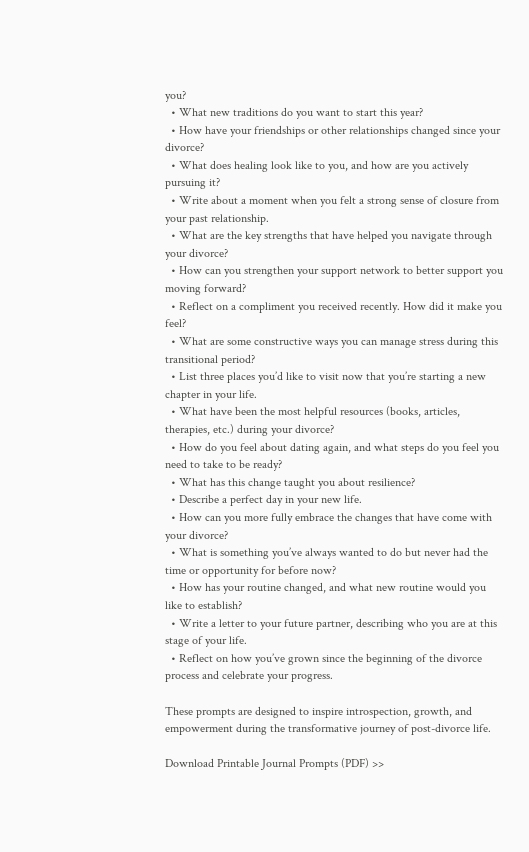you?
  • What new traditions do you want to start this year?
  • How have your friendships or other relationships changed since your divorce?
  • What does healing look like to you, and how are you actively pursuing it?
  • Write about a moment when you felt a strong sense of closure from your past relationship.
  • What are the key strengths that have helped you navigate through your divorce?
  • How can you strengthen your support network to better support you moving forward?
  • Reflect on a compliment you received recently. How did it make you feel?
  • What are some constructive ways you can manage stress during this transitional period?
  • List three places you’d like to visit now that you’re starting a new chapter in your life.
  • What have been the most helpful resources (books, articles, therapies, etc.) during your divorce?
  • How do you feel about dating again, and what steps do you feel you need to take to be ready?
  • What has this change taught you about resilience?
  • Describe a perfect day in your new life.
  • How can you more fully embrace the changes that have come with your divorce?
  • What is something you’ve always wanted to do but never had the time or opportunity for before now?
  • How has your routine changed, and what new routine would you like to establish?
  • Write a letter to your future partner, describing who you are at this stage of your life.
  • Reflect on how you’ve grown since the beginning of the divorce process and celebrate your progress.

These prompts are designed to inspire introspection, growth, and empowerment during the transformative journey of post-divorce life.

Download Printable Journal Prompts (PDF) >>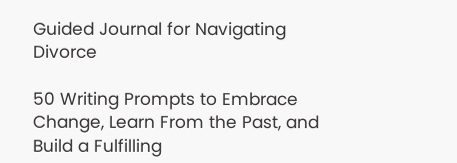Guided Journal for Navigating Divorce

50 Writing Prompts to Embrace Change, Learn From the Past, and Build a Fulfilling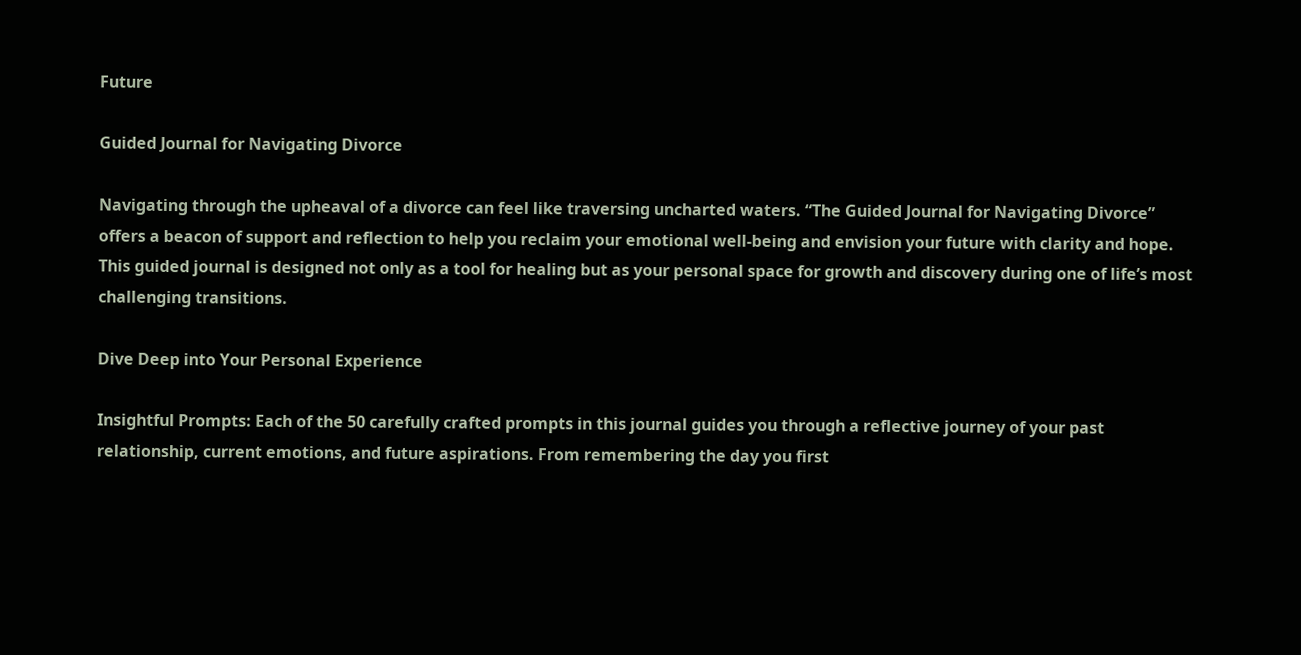Future

Guided Journal for Navigating Divorce

Navigating through the upheaval of a divorce can feel like traversing uncharted waters. “The Guided Journal for Navigating Divorce” offers a beacon of support and reflection to help you reclaim your emotional well-being and envision your future with clarity and hope. This guided journal is designed not only as a tool for healing but as your personal space for growth and discovery during one of life’s most challenging transitions.

Dive Deep into Your Personal Experience

Insightful Prompts: Each of the 50 carefully crafted prompts in this journal guides you through a reflective journey of your past relationship, current emotions, and future aspirations. From remembering the day you first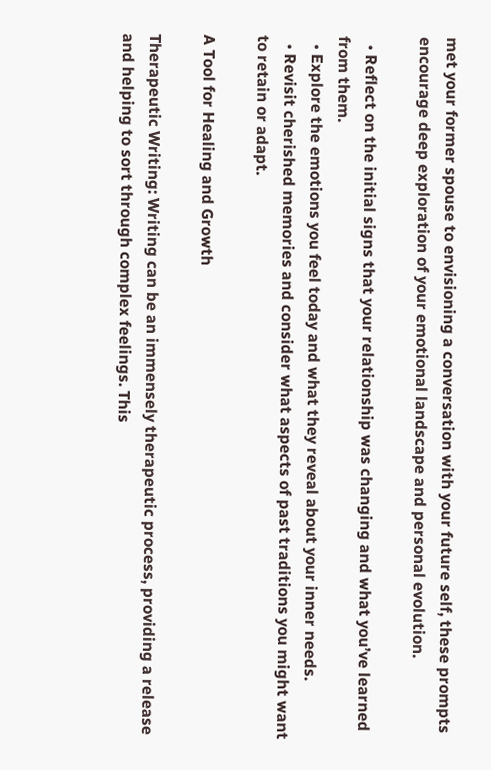met your former spouse to envisioning a conversation with your future self, these prompts encourage deep exploration of your emotional landscape and personal evolution.

  • Reflect on the initial signs that your relationship was changing and what you’ve learned from them.
  • Explore the emotions you feel today and what they reveal about your inner needs.
  • Revisit cherished memories and consider what aspects of past traditions you might want to retain or adapt.

A Tool for Healing and Growth

Therapeutic Writing: Writing can be an immensely therapeutic process, providing a release and helping to sort through complex feelings. This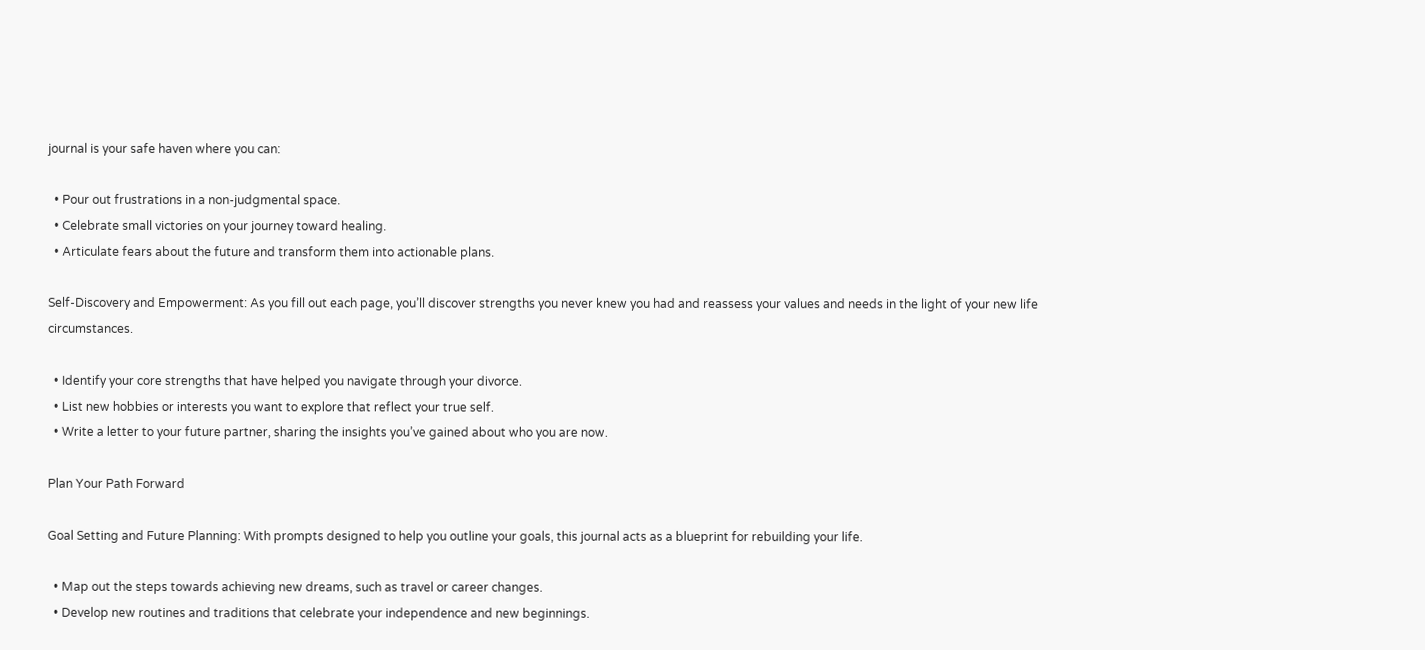journal is your safe haven where you can:

  • Pour out frustrations in a non-judgmental space.
  • Celebrate small victories on your journey toward healing.
  • Articulate fears about the future and transform them into actionable plans.

Self-Discovery and Empowerment: As you fill out each page, you’ll discover strengths you never knew you had and reassess your values and needs in the light of your new life circumstances.

  • Identify your core strengths that have helped you navigate through your divorce.
  • List new hobbies or interests you want to explore that reflect your true self.
  • Write a letter to your future partner, sharing the insights you’ve gained about who you are now.

Plan Your Path Forward

Goal Setting and Future Planning: With prompts designed to help you outline your goals, this journal acts as a blueprint for rebuilding your life.

  • Map out the steps towards achieving new dreams, such as travel or career changes.
  • Develop new routines and traditions that celebrate your independence and new beginnings.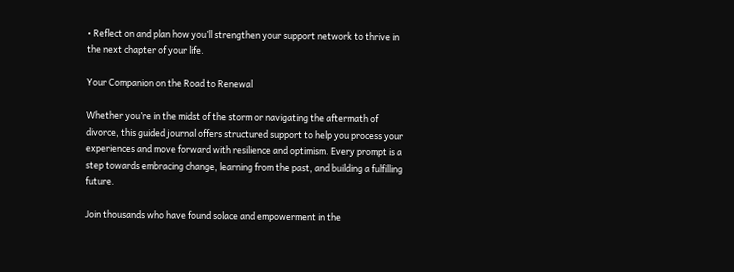• Reflect on and plan how you’ll strengthen your support network to thrive in the next chapter of your life.

Your Companion on the Road to Renewal

Whether you’re in the midst of the storm or navigating the aftermath of divorce, this guided journal offers structured support to help you process your experiences and move forward with resilience and optimism. Every prompt is a step towards embracing change, learning from the past, and building a fulfilling future.

Join thousands who have found solace and empowerment in the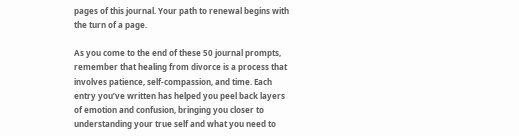pages of this journal. Your path to renewal begins with the turn of a page.

As you come to the end of these 50 journal prompts, remember that healing from divorce is a process that involves patience, self-compassion, and time. Each entry you’ve written has helped you peel back layers of emotion and confusion, bringing you closer to understanding your true self and what you need to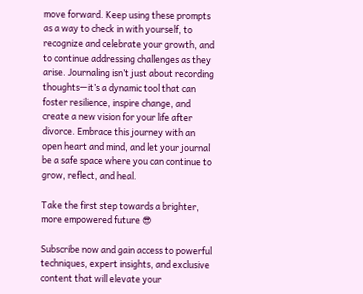move forward. Keep using these prompts as a way to check in with yourself, to recognize and celebrate your growth, and to continue addressing challenges as they arise. Journaling isn’t just about recording thoughts—it’s a dynamic tool that can foster resilience, inspire change, and create a new vision for your life after divorce. Embrace this journey with an open heart and mind, and let your journal be a safe space where you can continue to grow, reflect, and heal.

Take the first step towards a brighter, more empowered future 😎

Subscribe now and gain access to powerful techniques, expert insights, and exclusive content that will elevate your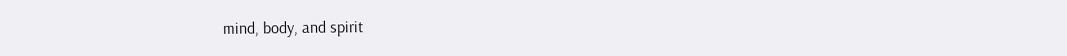mind, body, and spirit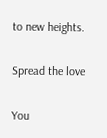to new heights.

Spread the love

You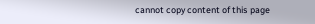cannot copy content of this page